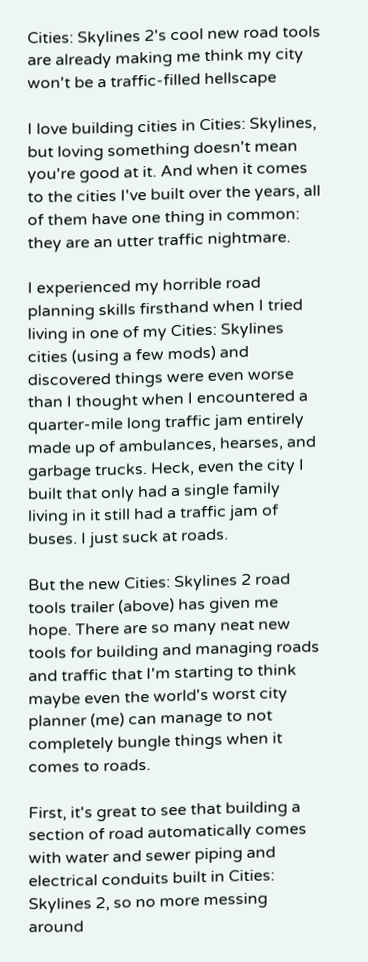Cities: Skylines 2's cool new road tools are already making me think my city won't be a traffic-filled hellscape

I love building cities in Cities: Skylines, but loving something doesn't mean you're good at it. And when it comes to the cities I've built over the years, all of them have one thing in common: they are an utter traffic nightmare.

I experienced my horrible road planning skills firsthand when I tried living in one of my Cities: Skylines cities (using a few mods) and discovered things were even worse than I thought when I encountered a quarter-mile long traffic jam entirely made up of ambulances, hearses, and garbage trucks. Heck, even the city I built that only had a single family living in it still had a traffic jam of buses. I just suck at roads.

But the new Cities: Skylines 2 road tools trailer (above) has given me hope. There are so many neat new tools for building and managing roads and traffic that I'm starting to think maybe even the world's worst city planner (me) can manage to not completely bungle things when it comes to roads.

First, it's great to see that building a section of road automatically comes with water and sewer piping and electrical conduits built in Cities: Skylines 2, so no more messing around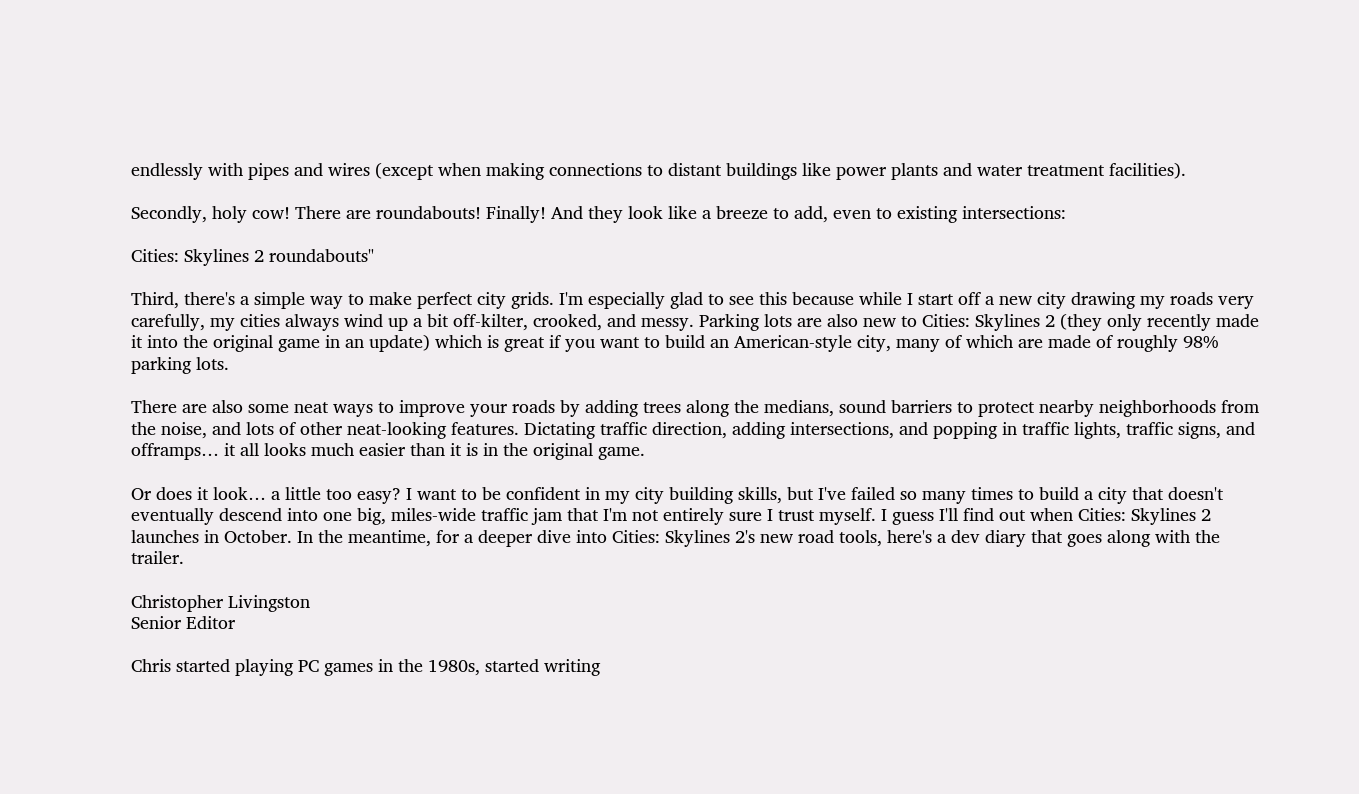endlessly with pipes and wires (except when making connections to distant buildings like power plants and water treatment facilities).

Secondly, holy cow! There are roundabouts! Finally! And they look like a breeze to add, even to existing intersections:

Cities: Skylines 2 roundabouts"

Third, there's a simple way to make perfect city grids. I'm especially glad to see this because while I start off a new city drawing my roads very carefully, my cities always wind up a bit off-kilter, crooked, and messy. Parking lots are also new to Cities: Skylines 2 (they only recently made it into the original game in an update) which is great if you want to build an American-style city, many of which are made of roughly 98% parking lots.

There are also some neat ways to improve your roads by adding trees along the medians, sound barriers to protect nearby neighborhoods from the noise, and lots of other neat-looking features. Dictating traffic direction, adding intersections, and popping in traffic lights, traffic signs, and offramps… it all looks much easier than it is in the original game.

Or does it look… a little too easy? I want to be confident in my city building skills, but I've failed so many times to build a city that doesn't eventually descend into one big, miles-wide traffic jam that I'm not entirely sure I trust myself. I guess I'll find out when Cities: Skylines 2 launches in October. In the meantime, for a deeper dive into Cities: Skylines 2's new road tools, here's a dev diary that goes along with the trailer.

Christopher Livingston
Senior Editor

Chris started playing PC games in the 1980s, started writing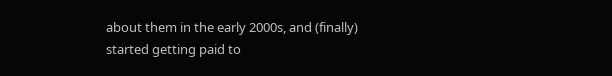about them in the early 2000s, and (finally) started getting paid to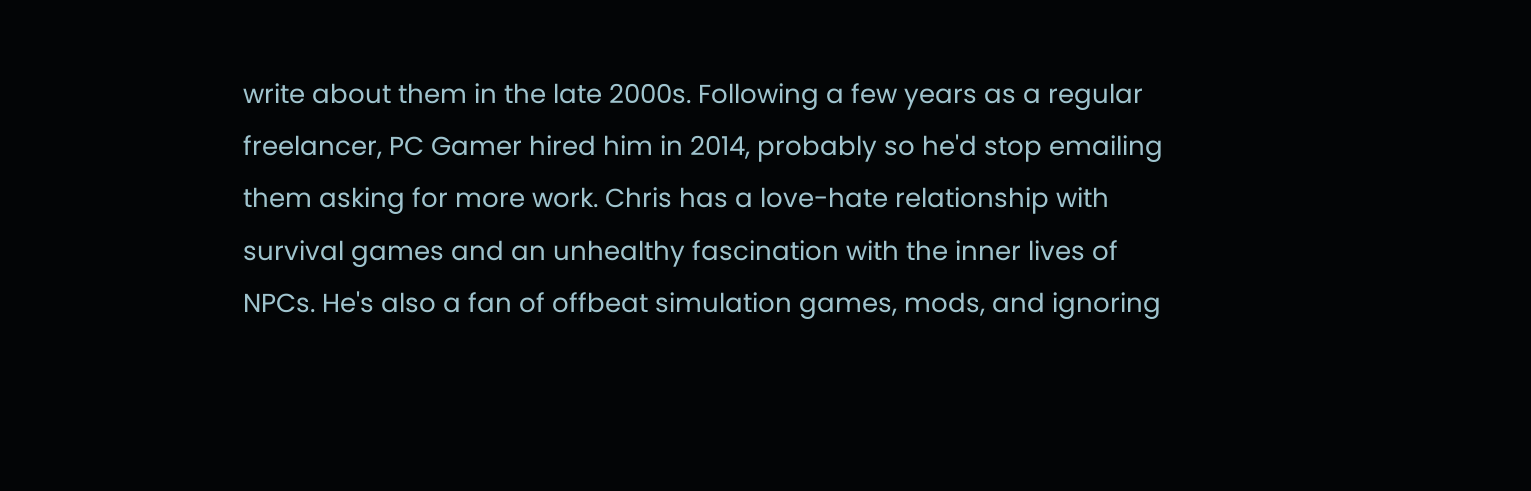write about them in the late 2000s. Following a few years as a regular freelancer, PC Gamer hired him in 2014, probably so he'd stop emailing them asking for more work. Chris has a love-hate relationship with survival games and an unhealthy fascination with the inner lives of NPCs. He's also a fan of offbeat simulation games, mods, and ignoring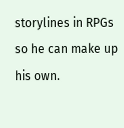storylines in RPGs so he can make up his own.